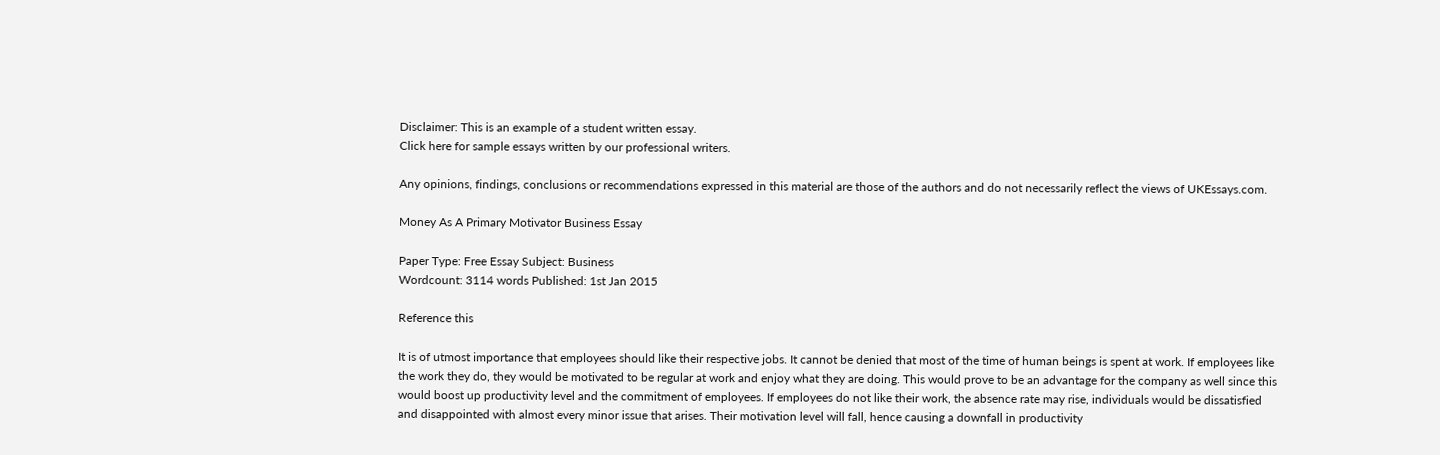Disclaimer: This is an example of a student written essay.
Click here for sample essays written by our professional writers.

Any opinions, findings, conclusions or recommendations expressed in this material are those of the authors and do not necessarily reflect the views of UKEssays.com.

Money As A Primary Motivator Business Essay

Paper Type: Free Essay Subject: Business
Wordcount: 3114 words Published: 1st Jan 2015

Reference this

It is of utmost importance that employees should like their respective jobs. It cannot be denied that most of the time of human beings is spent at work. If employees like the work they do, they would be motivated to be regular at work and enjoy what they are doing. This would prove to be an advantage for the company as well since this would boost up productivity level and the commitment of employees. If employees do not like their work, the absence rate may rise, individuals would be dissatisfied and disappointed with almost every minor issue that arises. Their motivation level will fall, hence causing a downfall in productivity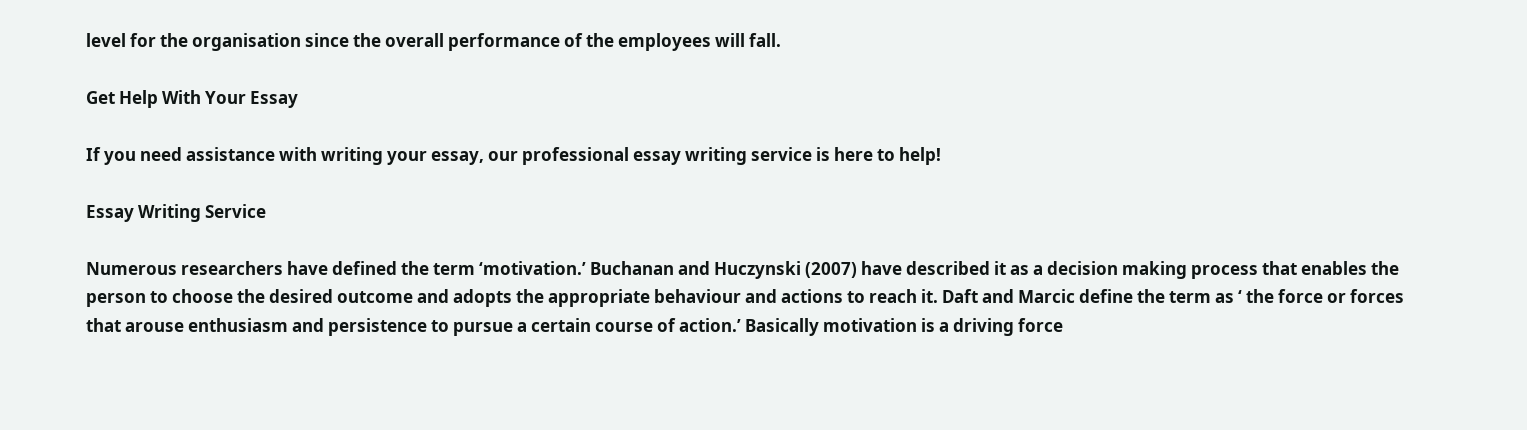level for the organisation since the overall performance of the employees will fall.

Get Help With Your Essay

If you need assistance with writing your essay, our professional essay writing service is here to help!

Essay Writing Service

Numerous researchers have defined the term ‘motivation.’ Buchanan and Huczynski (2007) have described it as a decision making process that enables the person to choose the desired outcome and adopts the appropriate behaviour and actions to reach it. Daft and Marcic define the term as ‘ the force or forces that arouse enthusiasm and persistence to pursue a certain course of action.’ Basically motivation is a driving force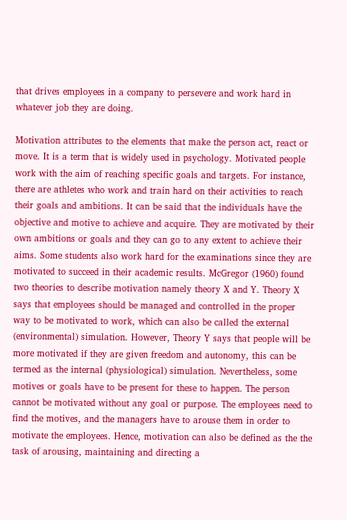that drives employees in a company to persevere and work hard in whatever job they are doing.

Motivation attributes to the elements that make the person act, react or move. It is a term that is widely used in psychology. Motivated people work with the aim of reaching specific goals and targets. For instance, there are athletes who work and train hard on their activities to reach their goals and ambitions. It can be said that the individuals have the objective and motive to achieve and acquire. They are motivated by their own ambitions or goals and they can go to any extent to achieve their aims. Some students also work hard for the examinations since they are motivated to succeed in their academic results. McGregor (1960) found two theories to describe motivation namely theory X and Y. Theory X says that employees should be managed and controlled in the proper way to be motivated to work, which can also be called the external (environmental) simulation. However, Theory Y says that people will be more motivated if they are given freedom and autonomy, this can be termed as the internal (physiological) simulation. Nevertheless, some motives or goals have to be present for these to happen. The person cannot be motivated without any goal or purpose. The employees need to find the motives, and the managers have to arouse them in order to motivate the employees. Hence, motivation can also be defined as the the task of arousing, maintaining and directing a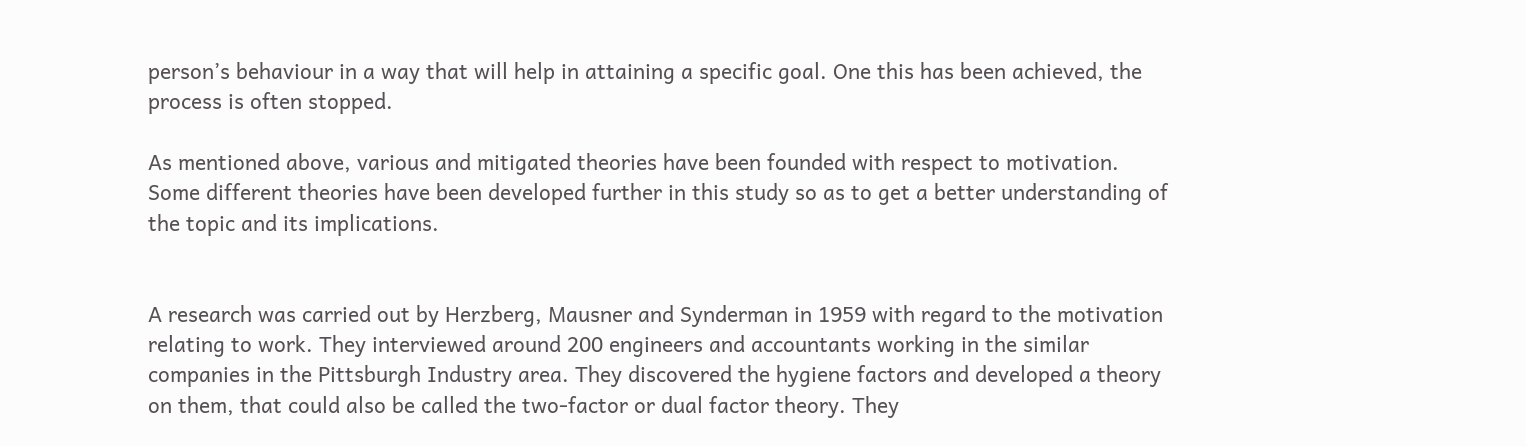person’s behaviour in a way that will help in attaining a specific goal. One this has been achieved, the process is often stopped.

As mentioned above, various and mitigated theories have been founded with respect to motivation. Some different theories have been developed further in this study so as to get a better understanding of the topic and its implications.


A research was carried out by Herzberg, Mausner and Synderman in 1959 with regard to the motivation relating to work. They interviewed around 200 engineers and accountants working in the similar companies in the Pittsburgh Industry area. They discovered the hygiene factors and developed a theory on them, that could also be called the two-factor or dual factor theory. They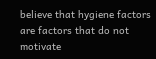believe that hygiene factors are factors that do not motivate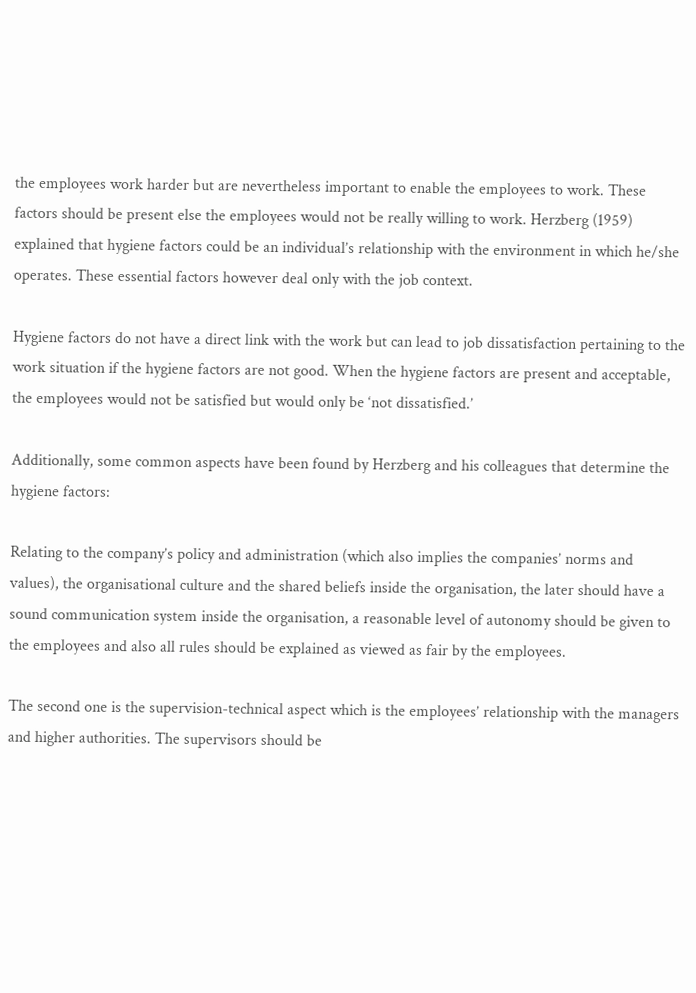the employees work harder but are nevertheless important to enable the employees to work. These factors should be present else the employees would not be really willing to work. Herzberg (1959) explained that hygiene factors could be an individual’s relationship with the environment in which he/she operates. These essential factors however deal only with the job context.

Hygiene factors do not have a direct link with the work but can lead to job dissatisfaction pertaining to the work situation if the hygiene factors are not good. When the hygiene factors are present and acceptable, the employees would not be satisfied but would only be ‘not dissatisfied.’

Additionally, some common aspects have been found by Herzberg and his colleagues that determine the hygiene factors:

Relating to the company’s policy and administration (which also implies the companies’ norms and values), the organisational culture and the shared beliefs inside the organisation, the later should have a sound communication system inside the organisation, a reasonable level of autonomy should be given to the employees and also all rules should be explained as viewed as fair by the employees.

The second one is the supervision-technical aspect which is the employees’ relationship with the managers and higher authorities. The supervisors should be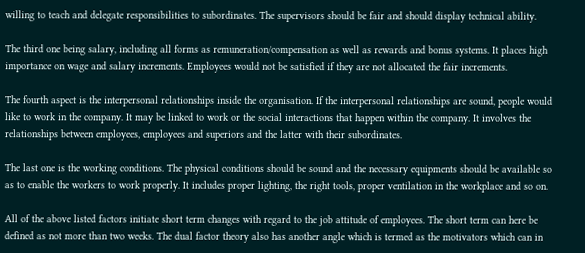willing to teach and delegate responsibilities to subordinates. The supervisors should be fair and should display technical ability.

The third one being salary, including all forms as remuneration/compensation as well as rewards and bonus systems. It places high importance on wage and salary increments. Employees would not be satisfied if they are not allocated the fair increments.

The fourth aspect is the interpersonal relationships inside the organisation. If the interpersonal relationships are sound, people would like to work in the company. It may be linked to work or the social interactions that happen within the company. It involves the relationships between employees, employees and superiors and the latter with their subordinates.

The last one is the working conditions. The physical conditions should be sound and the necessary equipments should be available so as to enable the workers to work properly. It includes proper lighting, the right tools, proper ventilation in the workplace and so on.

All of the above listed factors initiate short term changes with regard to the job attitude of employees. The short term can here be defined as not more than two weeks. The dual factor theory also has another angle which is termed as the motivators which can in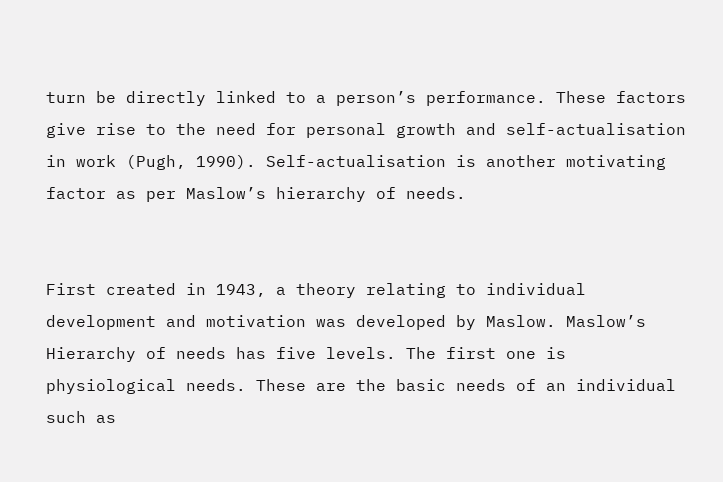turn be directly linked to a person’s performance. These factors give rise to the need for personal growth and self-actualisation in work (Pugh, 1990). Self-actualisation is another motivating factor as per Maslow’s hierarchy of needs.


First created in 1943, a theory relating to individual development and motivation was developed by Maslow. Maslow’s Hierarchy of needs has five levels. The first one is physiological needs. These are the basic needs of an individual such as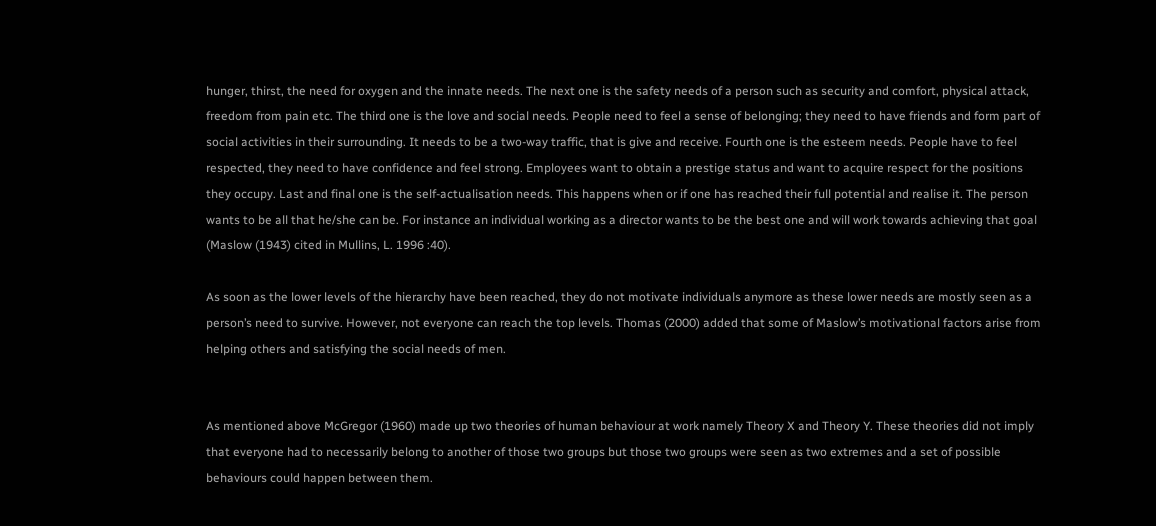hunger, thirst, the need for oxygen and the innate needs. The next one is the safety needs of a person such as security and comfort, physical attack, freedom from pain etc. The third one is the love and social needs. People need to feel a sense of belonging; they need to have friends and form part of social activities in their surrounding. It needs to be a two-way traffic, that is give and receive. Fourth one is the esteem needs. People have to feel respected, they need to have confidence and feel strong. Employees want to obtain a prestige status and want to acquire respect for the positions they occupy. Last and final one is the self-actualisation needs. This happens when or if one has reached their full potential and realise it. The person wants to be all that he/she can be. For instance an individual working as a director wants to be the best one and will work towards achieving that goal (Maslow (1943) cited in Mullins, L. 1996 :40).

As soon as the lower levels of the hierarchy have been reached, they do not motivate individuals anymore as these lower needs are mostly seen as a person’s need to survive. However, not everyone can reach the top levels. Thomas (2000) added that some of Maslow’s motivational factors arise from helping others and satisfying the social needs of men.


As mentioned above McGregor (1960) made up two theories of human behaviour at work namely Theory X and Theory Y. These theories did not imply that everyone had to necessarily belong to another of those two groups but those two groups were seen as two extremes and a set of possible behaviours could happen between them.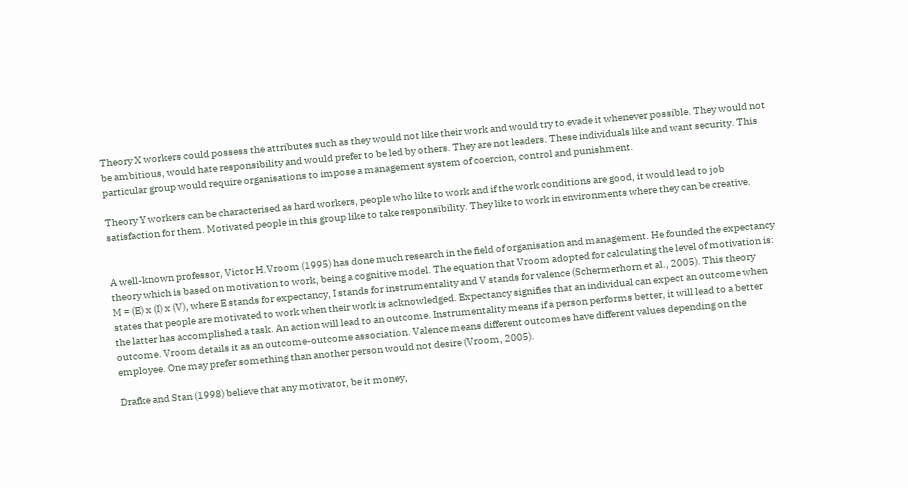Theory X workers could possess the attributes such as they would not like their work and would try to evade it whenever possible. They would not be ambitious, would hate responsibility and would prefer to be led by others. They are not leaders. These individuals like and want security. This particular group would require organisations to impose a management system of coercion, control and punishment.

Theory Y workers can be characterised as hard workers, people who like to work and if the work conditions are good, it would lead to job satisfaction for them. Motivated people in this group like to take responsibility. They like to work in environments where they can be creative.


A well-known professor, Victor H.Vroom (1995) has done much research in the field of organisation and management. He founded the expectancy theory which is based on motivation to work, being a cognitive model. The equation that Vroom adopted for calculating the level of motivation is: M = (E) x (I) x (V), where E stands for expectancy, I stands for instrumentality and V stands for valence (Schermerhorn et al., 2005). This theory states that people are motivated to work when their work is acknowledged. Expectancy signifies that an individual can expect an outcome when the latter has accomplished a task. An action will lead to an outcome. Instrumentality means if a person performs better, it will lead to a better outcome. Vroom details it as an outcome-outcome association. Valence means different outcomes have different values depending on the employee. One may prefer something than another person would not desire (Vroom, 2005).

Drafke and Stan (1998) believe that any motivator, be it money,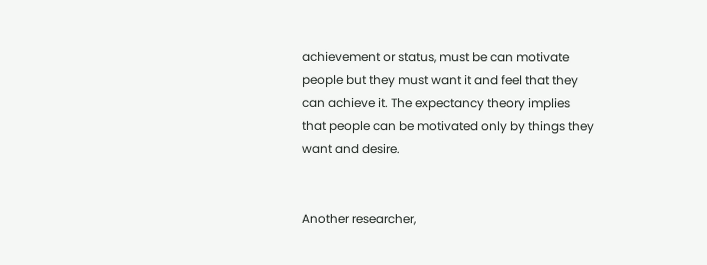achievement or status, must be can motivate people but they must want it and feel that they can achieve it. The expectancy theory implies that people can be motivated only by things they want and desire.


Another researcher,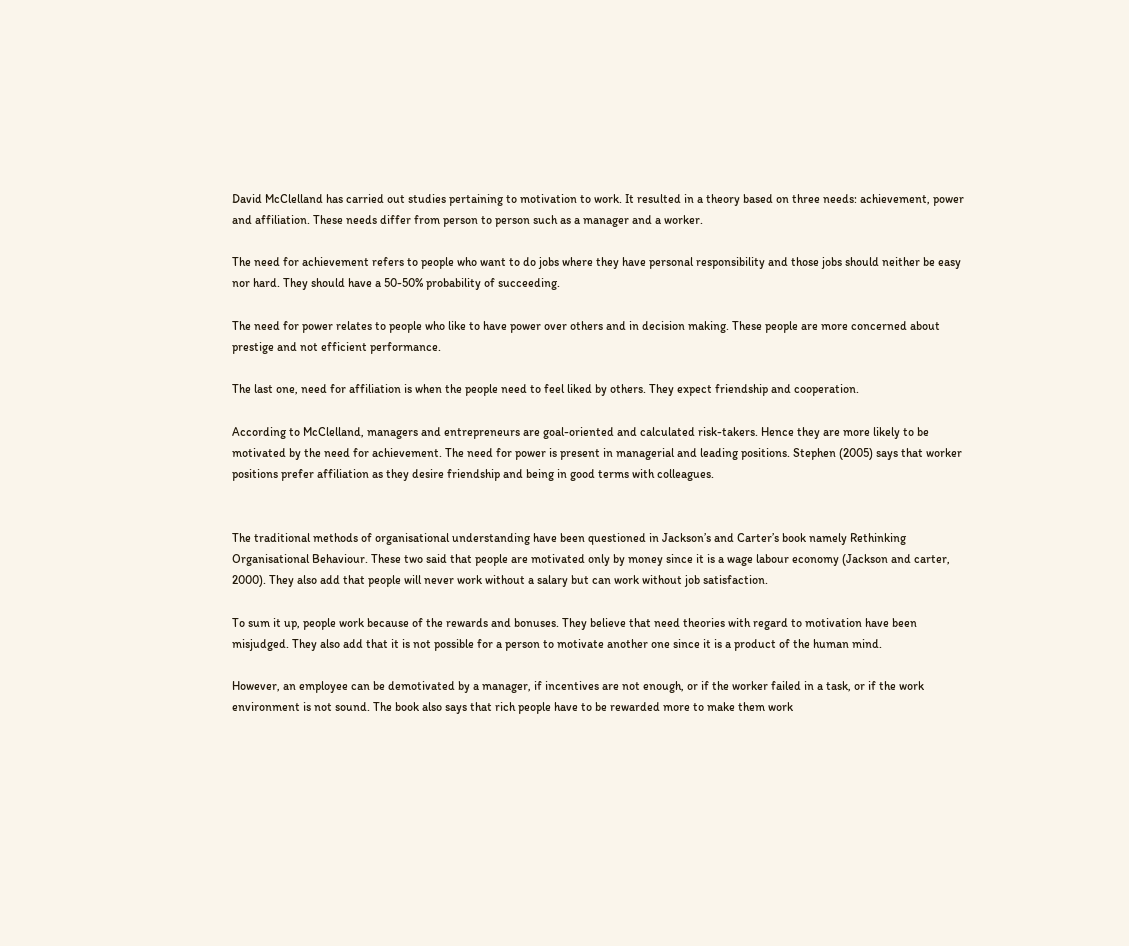David McClelland has carried out studies pertaining to motivation to work. It resulted in a theory based on three needs: achievement, power and affiliation. These needs differ from person to person such as a manager and a worker.

The need for achievement refers to people who want to do jobs where they have personal responsibility and those jobs should neither be easy nor hard. They should have a 50-50% probability of succeeding.

The need for power relates to people who like to have power over others and in decision making. These people are more concerned about prestige and not efficient performance.

The last one, need for affiliation is when the people need to feel liked by others. They expect friendship and cooperation.

According to McClelland, managers and entrepreneurs are goal-oriented and calculated risk-takers. Hence they are more likely to be motivated by the need for achievement. The need for power is present in managerial and leading positions. Stephen (2005) says that worker positions prefer affiliation as they desire friendship and being in good terms with colleagues.


The traditional methods of organisational understanding have been questioned in Jackson’s and Carter’s book namely Rethinking Organisational Behaviour. These two said that people are motivated only by money since it is a wage labour economy (Jackson and carter, 2000). They also add that people will never work without a salary but can work without job satisfaction.

To sum it up, people work because of the rewards and bonuses. They believe that need theories with regard to motivation have been misjudged. They also add that it is not possible for a person to motivate another one since it is a product of the human mind.

However, an employee can be demotivated by a manager, if incentives are not enough, or if the worker failed in a task, or if the work environment is not sound. The book also says that rich people have to be rewarded more to make them work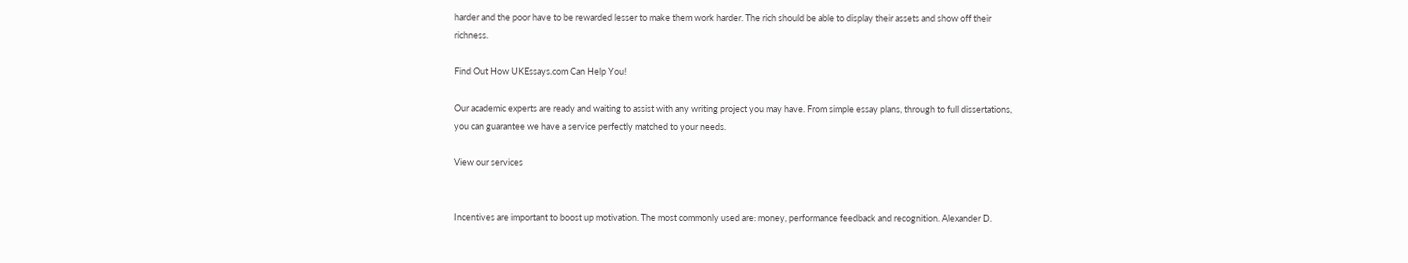harder and the poor have to be rewarded lesser to make them work harder. The rich should be able to display their assets and show off their richness.

Find Out How UKEssays.com Can Help You!

Our academic experts are ready and waiting to assist with any writing project you may have. From simple essay plans, through to full dissertations, you can guarantee we have a service perfectly matched to your needs.

View our services


Incentives are important to boost up motivation. The most commonly used are: money, performance feedback and recognition. Alexander D.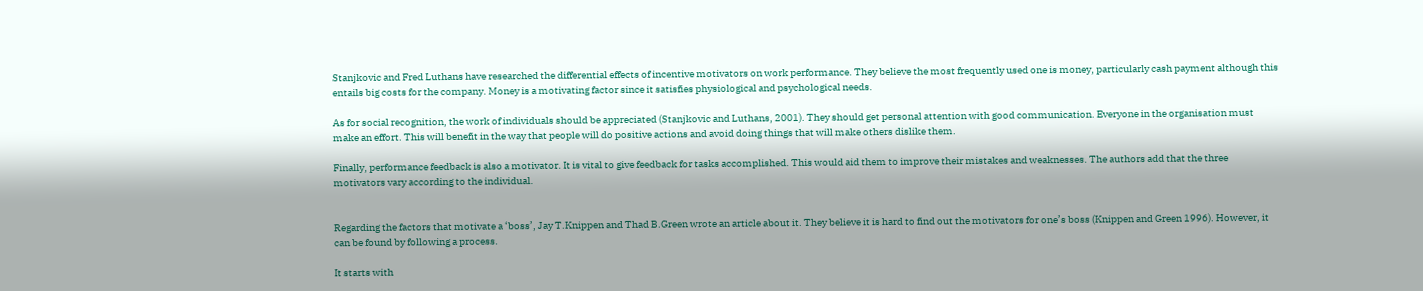Stanjkovic and Fred Luthans have researched the differential effects of incentive motivators on work performance. They believe the most frequently used one is money, particularly cash payment although this entails big costs for the company. Money is a motivating factor since it satisfies physiological and psychological needs.

As for social recognition, the work of individuals should be appreciated (Stanjkovic and Luthans, 2001). They should get personal attention with good communication. Everyone in the organisation must make an effort. This will benefit in the way that people will do positive actions and avoid doing things that will make others dislike them.

Finally, performance feedback is also a motivator. It is vital to give feedback for tasks accomplished. This would aid them to improve their mistakes and weaknesses. The authors add that the three motivators vary according to the individual.


Regarding the factors that motivate a ‘boss’, Jay T.Knippen and Thad B.Green wrote an article about it. They believe it is hard to find out the motivators for one’s boss (Knippen and Green 1996). However, it can be found by following a process.

It starts with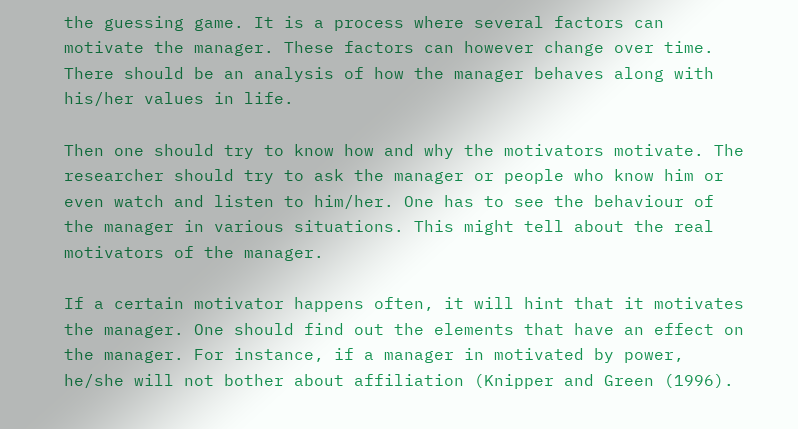the guessing game. It is a process where several factors can motivate the manager. These factors can however change over time. There should be an analysis of how the manager behaves along with his/her values in life.

Then one should try to know how and why the motivators motivate. The researcher should try to ask the manager or people who know him or even watch and listen to him/her. One has to see the behaviour of the manager in various situations. This might tell about the real motivators of the manager.

If a certain motivator happens often, it will hint that it motivates the manager. One should find out the elements that have an effect on the manager. For instance, if a manager in motivated by power, he/she will not bother about affiliation (Knipper and Green (1996).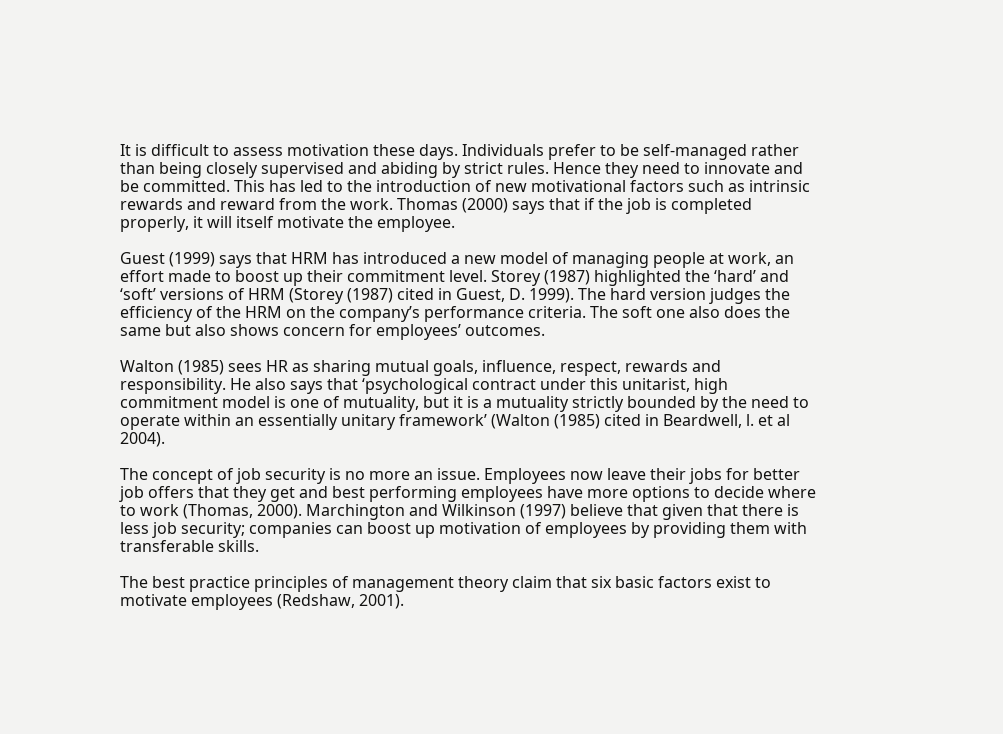It is difficult to assess motivation these days. Individuals prefer to be self-managed rather than being closely supervised and abiding by strict rules. Hence they need to innovate and be committed. This has led to the introduction of new motivational factors such as intrinsic rewards and reward from the work. Thomas (2000) says that if the job is completed properly, it will itself motivate the employee.

Guest (1999) says that HRM has introduced a new model of managing people at work, an effort made to boost up their commitment level. Storey (1987) highlighted the ‘hard’ and ‘soft’ versions of HRM (Storey (1987) cited in Guest, D. 1999). The hard version judges the efficiency of the HRM on the company’s performance criteria. The soft one also does the same but also shows concern for employees’ outcomes.

Walton (1985) sees HR as sharing mutual goals, influence, respect, rewards and responsibility. He also says that ‘psychological contract under this unitarist, high commitment model is one of mutuality, but it is a mutuality strictly bounded by the need to operate within an essentially unitary framework’ (Walton (1985) cited in Beardwell, l. et al 2004).

The concept of job security is no more an issue. Employees now leave their jobs for better job offers that they get and best performing employees have more options to decide where to work (Thomas, 2000). Marchington and Wilkinson (1997) believe that given that there is less job security; companies can boost up motivation of employees by providing them with transferable skills.

The best practice principles of management theory claim that six basic factors exist to motivate employees (Redshaw, 2001).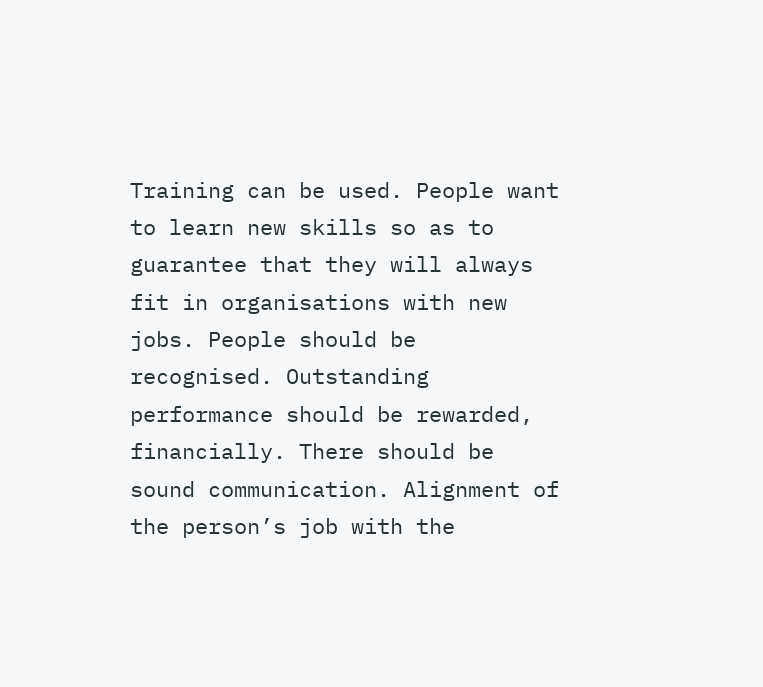Training can be used. People want to learn new skills so as to guarantee that they will always fit in organisations with new jobs. People should be recognised. Outstanding performance should be rewarded, financially. There should be sound communication. Alignment of the person’s job with the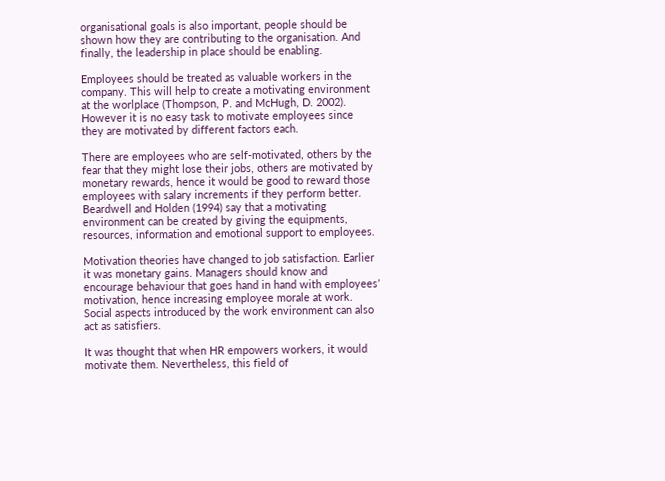organisational goals is also important, people should be shown how they are contributing to the organisation. And finally, the leadership in place should be enabling.

Employees should be treated as valuable workers in the company. This will help to create a motivating environment at the worlplace (Thompson, P. and McHugh, D. 2002). However it is no easy task to motivate employees since they are motivated by different factors each.

There are employees who are self-motivated, others by the fear that they might lose their jobs, others are motivated by monetary rewards, hence it would be good to reward those employees with salary increments if they perform better. Beardwell and Holden (1994) say that a motivating environment can be created by giving the equipments, resources, information and emotional support to employees.

Motivation theories have changed to job satisfaction. Earlier it was monetary gains. Managers should know and encourage behaviour that goes hand in hand with employees’ motivation, hence increasing employee morale at work. Social aspects introduced by the work environment can also act as satisfiers.

It was thought that when HR empowers workers, it would motivate them. Nevertheless, this field of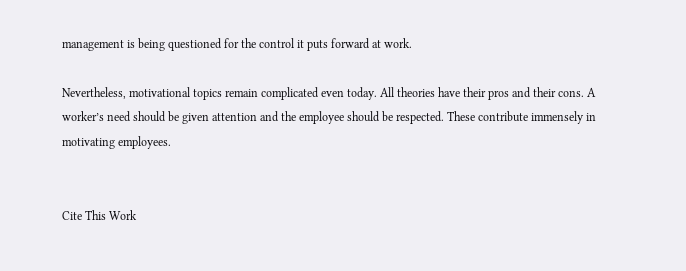management is being questioned for the control it puts forward at work.

Nevertheless, motivational topics remain complicated even today. All theories have their pros and their cons. A worker’s need should be given attention and the employee should be respected. These contribute immensely in motivating employees.


Cite This Work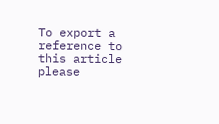To export a reference to this article please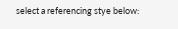select a referencing stye below: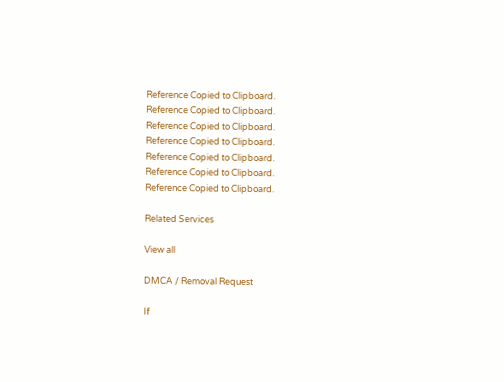Reference Copied to Clipboard.
Reference Copied to Clipboard.
Reference Copied to Clipboard.
Reference Copied to Clipboard.
Reference Copied to Clipboard.
Reference Copied to Clipboard.
Reference Copied to Clipboard.

Related Services

View all

DMCA / Removal Request

If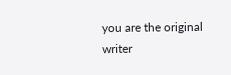you are the original writer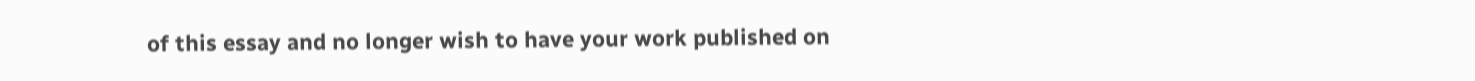of this essay and no longer wish to have your work published on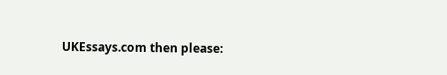UKEssays.com then please: